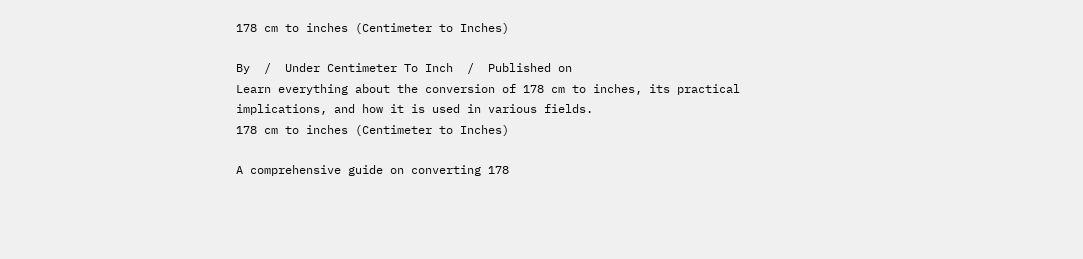178 cm to inches (Centimeter to Inches)

By  /  Under Centimeter To Inch  /  Published on
Learn everything about the conversion of 178 cm to inches, its practical implications, and how it is used in various fields.
178 cm to inches (Centimeter to Inches)

A comprehensive guide on converting 178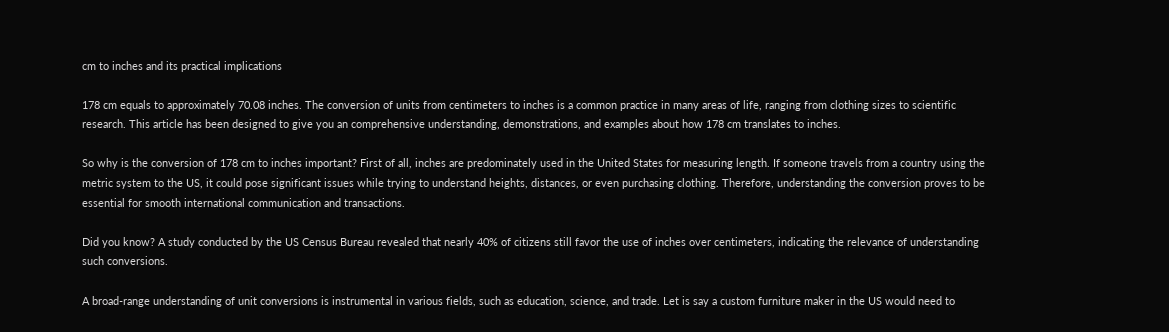cm to inches and its practical implications

178 cm equals to approximately 70.08 inches. The conversion of units from centimeters to inches is a common practice in many areas of life, ranging from clothing sizes to scientific research. This article has been designed to give you an comprehensive understanding, demonstrations, and examples about how 178 cm translates to inches.

So why is the conversion of 178 cm to inches important? First of all, inches are predominately used in the United States for measuring length. If someone travels from a country using the metric system to the US, it could pose significant issues while trying to understand heights, distances, or even purchasing clothing. Therefore, understanding the conversion proves to be essential for smooth international communication and transactions.

Did you know? A study conducted by the US Census Bureau revealed that nearly 40% of citizens still favor the use of inches over centimeters, indicating the relevance of understanding such conversions.

A broad-range understanding of unit conversions is instrumental in various fields, such as education, science, and trade. Let is say a custom furniture maker in the US would need to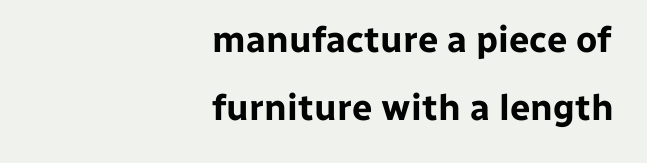manufacture a piece of furniture with a length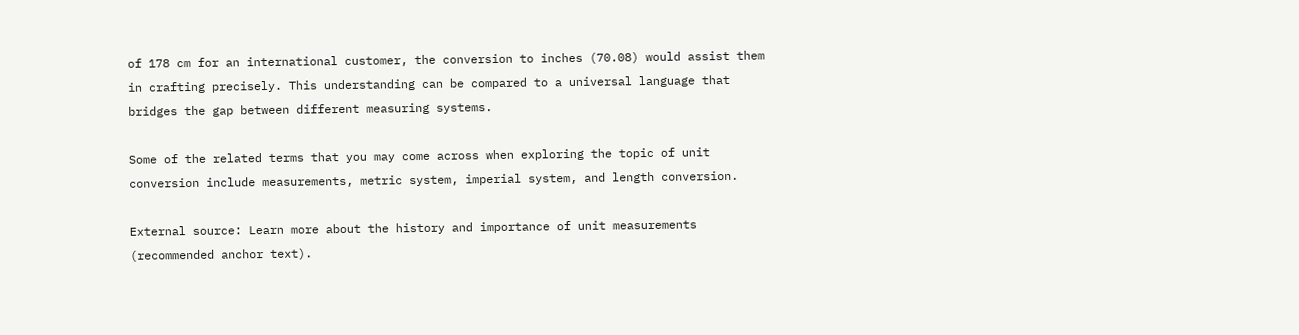of 178 cm for an international customer, the conversion to inches (70.08) would assist them in crafting precisely. This understanding can be compared to a universal language that bridges the gap between different measuring systems.

Some of the related terms that you may come across when exploring the topic of unit conversion include measurements, metric system, imperial system, and length conversion.

External source: Learn more about the history and importance of unit measurements (recommended anchor text).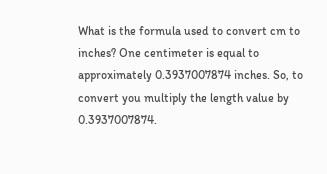What is the formula used to convert cm to inches? One centimeter is equal to approximately 0.3937007874 inches. So, to convert you multiply the length value by 0.3937007874.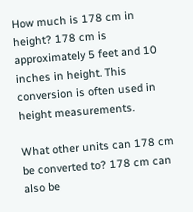How much is 178 cm in height? 178 cm is approximately 5 feet and 10 inches in height. This conversion is often used in height measurements.

What other units can 178 cm be converted to? 178 cm can also be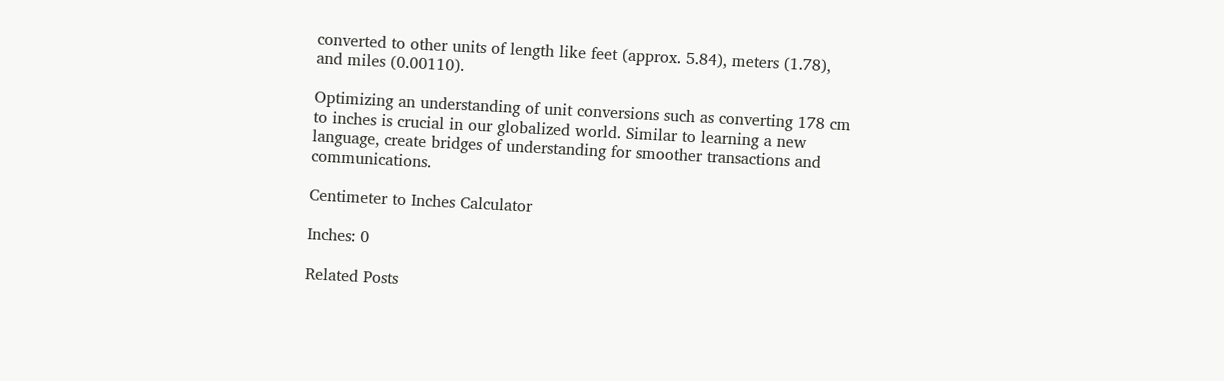converted to other units of length like feet (approx. 5.84), meters (1.78), and miles (0.00110).

Optimizing an understanding of unit conversions such as converting 178 cm to inches is crucial in our globalized world. Similar to learning a new language, create bridges of understanding for smoother transactions and communications.

Centimeter to Inches Calculator

Inches: 0

Related Posts